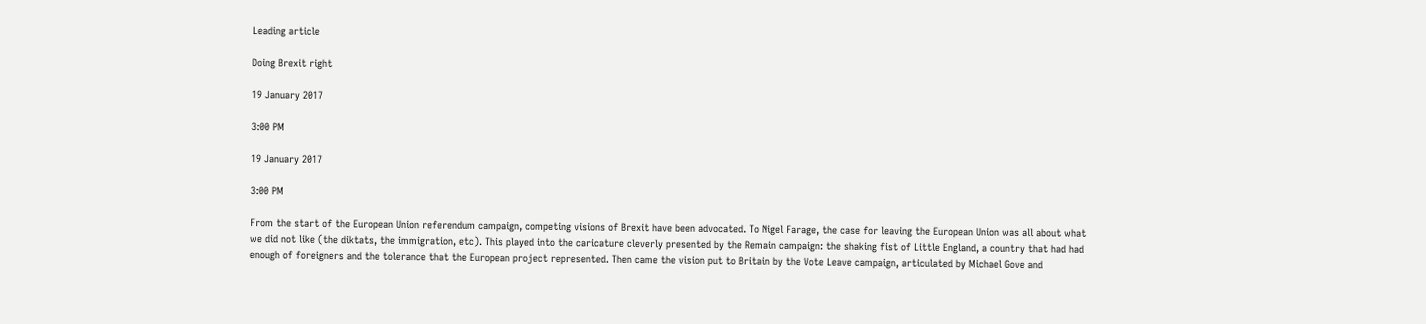Leading article

Doing Brexit right

19 January 2017

3:00 PM

19 January 2017

3:00 PM

From the start of the European Union referendum campaign, competing visions of Brexit have been advocated. To Nigel Farage, the case for leaving the European Union was all about what we did not like (the diktats, the immigration, etc). This played into the caricature cleverly presented by the Remain campaign: the shaking fist of Little England, a country that had had enough of foreigners and the tolerance that the European project represented. Then came the vision put to Britain by the Vote Leave campaign, articulated by Michael Gove and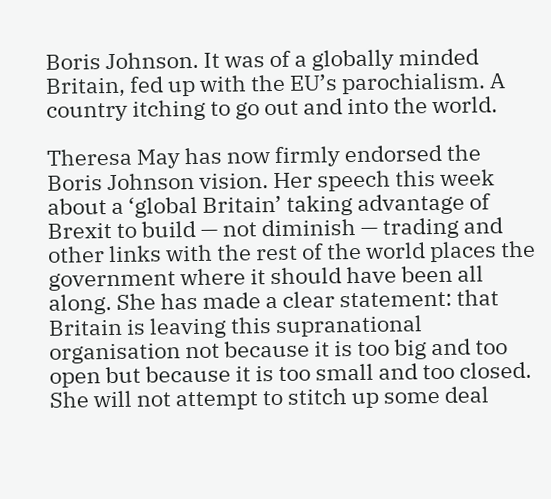Boris Johnson. It was of a globally minded Britain, fed up with the EU’s parochialism. A country itching to go out and into the world.

Theresa May has now firmly endorsed the Boris Johnson vision. Her speech this week about a ‘global Britain’ taking advantage of Brexit to build — not diminish — trading and other links with the rest of the world places the government where it should have been all along. She has made a clear statement: that Britain is leaving this supranational organisation not because it is too big and too open but because it is too small and too closed. She will not attempt to stitch up some deal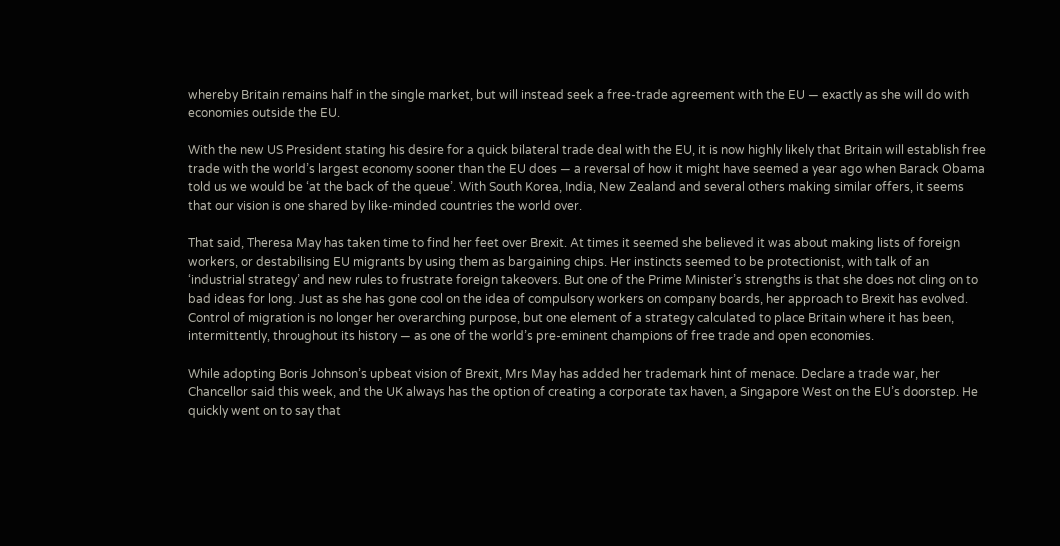whereby Britain remains half in the single market, but will instead seek a free-trade agreement with the EU — exactly as she will do with economies outside the EU.

With the new US President stating his desire for a quick bilateral trade deal with the EU, it is now highly likely that Britain will establish free trade with the world’s largest economy sooner than the EU does — a reversal of how it might have seemed a year ago when Barack Obama told us we would be ‘at the back of the queue’. With South Korea, India, New Zealand and several others making similar offers, it seems that our vision is one shared by like-minded countries the world over.

That said, Theresa May has taken time to find her feet over Brexit. At times it seemed she believed it was about making lists of foreign workers, or destabilising EU migrants by using them as bargaining chips. Her instincts seemed to be protectionist, with talk of an ‘industrial strategy’ and new rules to frustrate foreign takeovers. But one of the Prime Minister’s strengths is that she does not cling on to bad ideas for long. Just as she has gone cool on the idea of compulsory workers on company boards, her approach to Brexit has evolved. Control of migration is no longer her overarching purpose, but one element of a strategy calculated to place Britain where it has been, intermittently, throughout its history — as one of the world’s pre-eminent champions of free trade and open economies.

While adopting Boris Johnson’s upbeat vision of Brexit, Mrs May has added her trademark hint of menace. Declare a trade war, her Chancellor said this week, and the UK always has the option of creating a corporate tax haven, a Singapore West on the EU’s doorstep. He quickly went on to say that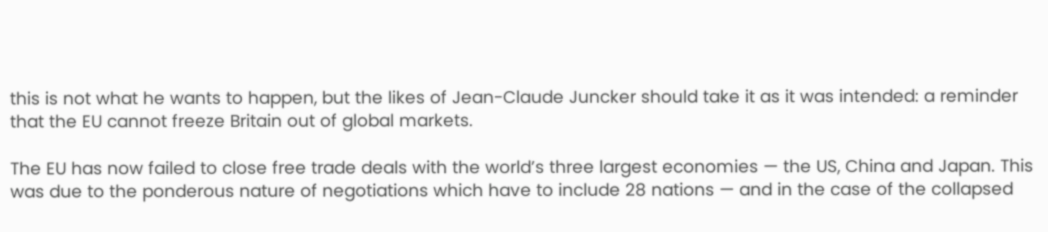this is not what he wants to happen, but the likes of Jean-Claude Juncker should take it as it was intended: a reminder that the EU cannot freeze Britain out of global markets.

The EU has now failed to close free trade deals with the world’s three largest economies — the US, China and Japan. This was due to the ponderous nature of negotiations which have to include 28 nations — and in the case of the collapsed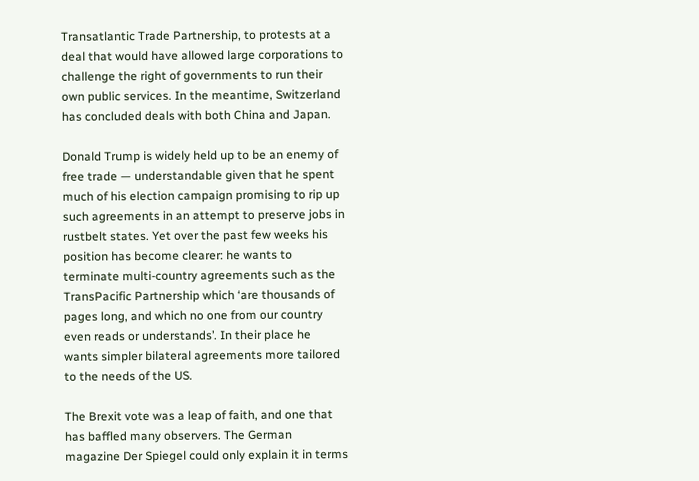Transatlantic Trade Partnership, to protests at a deal that would have allowed large corporations to challenge the right of governments to run their own public services. In the meantime, Switzerland has concluded deals with both China and Japan.

Donald Trump is widely held up to be an enemy of free trade — understandable given that he spent much of his election campaign promising to rip up such agreements in an attempt to preserve jobs in rustbelt states. Yet over the past few weeks his position has become clearer: he wants to terminate multi-country agreements such as the TransPacific Partnership which ‘are thousands of pages long, and which no one from our country even reads or understands’. In their place he wants simpler bilateral agreements more tailored to the needs of the US.

The Brexit vote was a leap of faith, and one that has baffled many observers. The German magazine Der Spiegel could only explain it in terms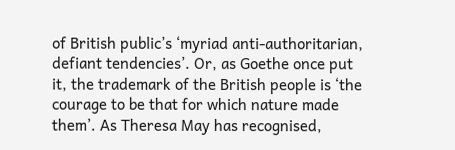of British public’s ‘myriad anti-authoritarian, defiant tendencies’. Or, as Goethe once put it, the trademark of the British people is ‘the courage to be that for which nature made them’. As Theresa May has recognised,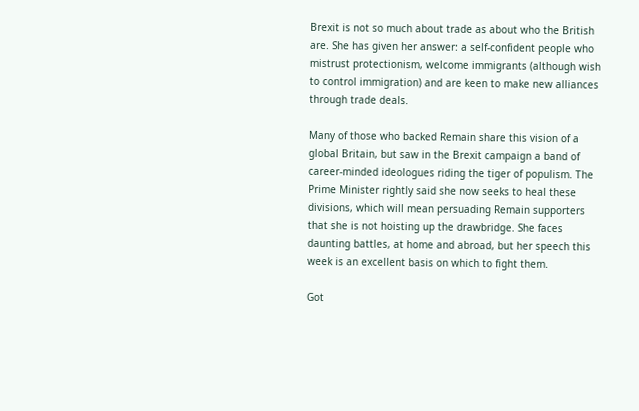Brexit is not so much about trade as about who the British are. She has given her answer: a self-confident people who mistrust protectionism, welcome immigrants (although wish to control immigration) and are keen to make new alliances through trade deals.

Many of those who backed Remain share this vision of a global Britain, but saw in the Brexit campaign a band of career-minded ideologues riding the tiger of populism. The Prime Minister rightly said she now seeks to heal these divisions, which will mean persuading Remain supporters that she is not hoisting up the drawbridge. She faces daunting battles, at home and abroad, but her speech this week is an excellent basis on which to fight them.

Got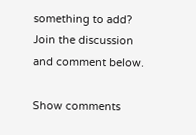something to add? Join the discussion and comment below.

Show comments